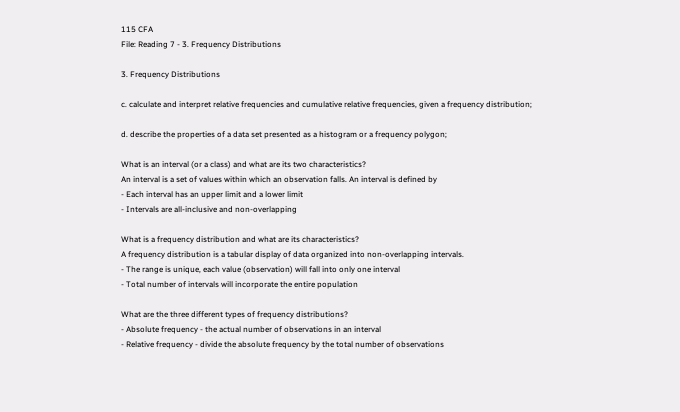115 CFA
File: Reading 7 - 3. Frequency Distributions

3. Frequency Distributions

c. calculate and interpret relative frequencies and cumulative relative frequencies, given a frequency distribution;

d. describe the properties of a data set presented as a histogram or a frequency polygon;

What is an interval (or a class) and what are its two characteristics?
An interval is a set of values within which an observation falls. An interval is defined by
- Each interval has an upper limit and a lower limit
- Intervals are all-inclusive and non-overlapping

What is a frequency distribution and what are its characteristics?
A frequency distribution is a tabular display of data organized into non-overlapping intervals.
- The range is unique, each value (observation) will fall into only one interval
- Total number of intervals will incorporate the entire population

What are the three different types of frequency distributions?
- Absolute frequency - the actual number of observations in an interval
- Relative frequency - divide the absolute frequency by the total number of observations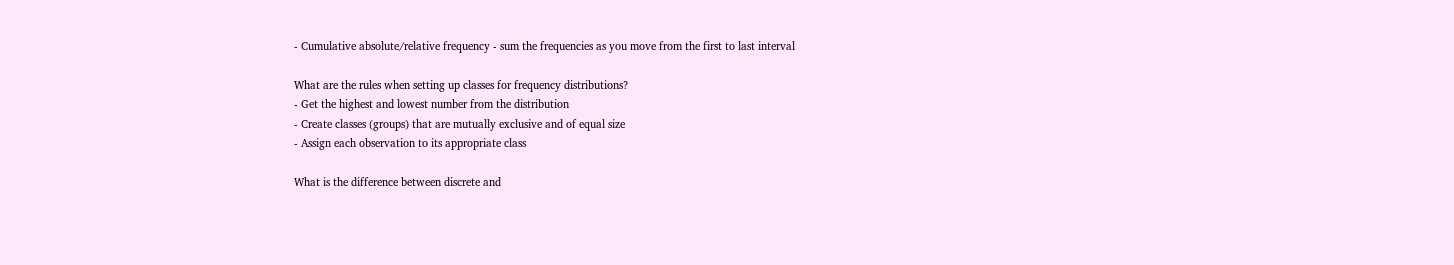- Cumulative absolute/relative frequency - sum the frequencies as you move from the first to last interval

What are the rules when setting up classes for frequency distributions?
- Get the highest and lowest number from the distribution
- Create classes (groups) that are mutually exclusive and of equal size
- Assign each observation to its appropriate class

What is the difference between discrete and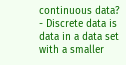continuous data?
- Discrete data is data in a data set with a smaller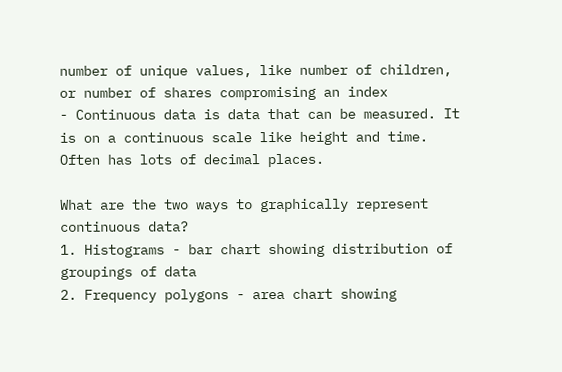number of unique values, like number of children, or number of shares compromising an index
- Continuous data is data that can be measured. It is on a continuous scale like height and time. Often has lots of decimal places.

What are the two ways to graphically represent continuous data?
1. Histograms - bar chart showing distribution of groupings of data
2. Frequency polygons - area chart showing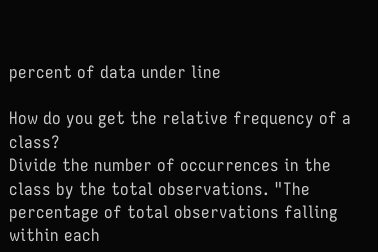percent of data under line

How do you get the relative frequency of a class?
Divide the number of occurrences in the class by the total observations. "The percentage of total observations falling within each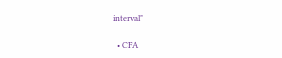interval"

  • CFA